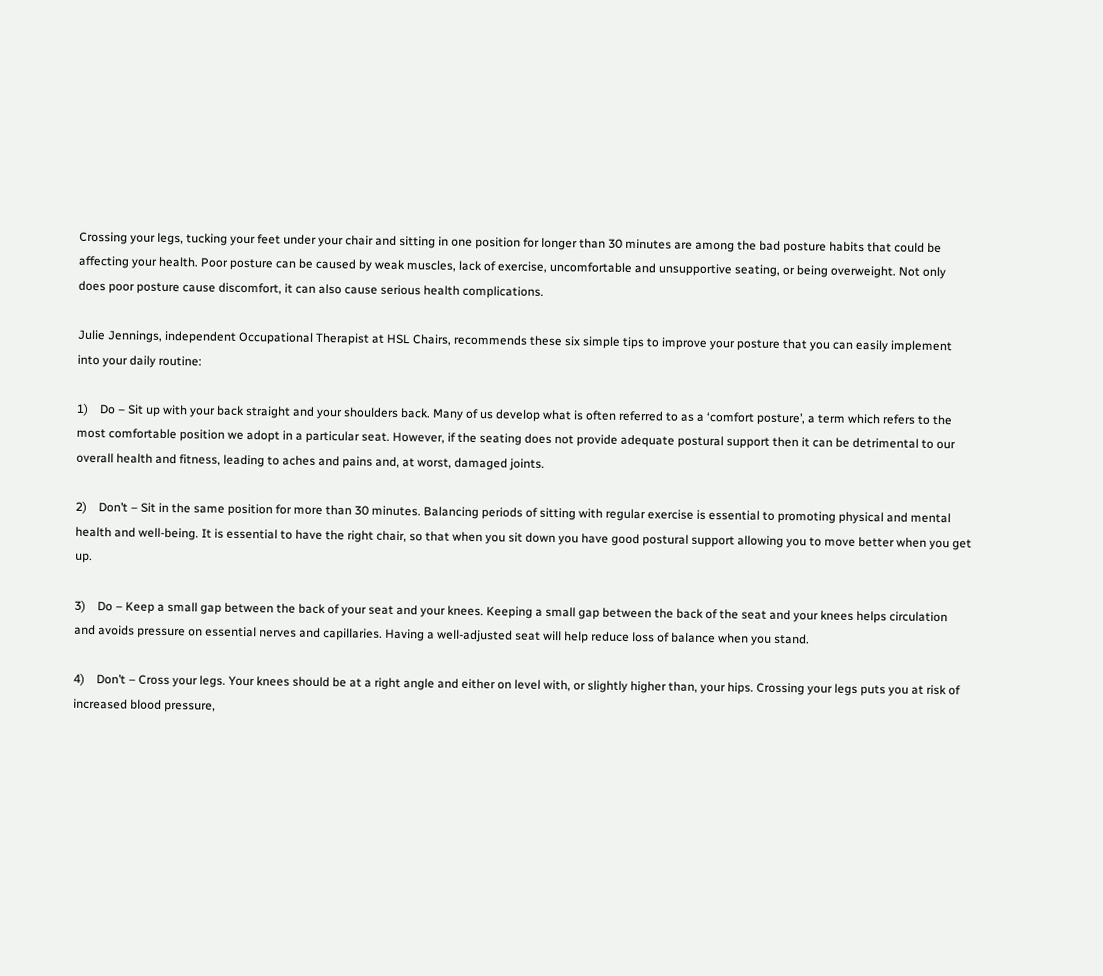Crossing your legs, tucking your feet under your chair and sitting in one position for longer than 30 minutes are among the bad posture habits that could be affecting your health. Poor posture can be caused by weak muscles, lack of exercise, uncomfortable and unsupportive seating, or being overweight. Not only does poor posture cause discomfort, it can also cause serious health complications.

Julie Jennings, independent Occupational Therapist at HSL Chairs, recommends these six simple tips to improve your posture that you can easily implement into your daily routine:

1)    Do – Sit up with your back straight and your shoulders back. Many of us develop what is often referred to as a ‘comfort posture’, a term which refers to the most comfortable position we adopt in a particular seat. However, if the seating does not provide adequate postural support then it can be detrimental to our overall health and fitness, leading to aches and pains and, at worst, damaged joints.

2)    Don’t – Sit in the same position for more than 30 minutes. Balancing periods of sitting with regular exercise is essential to promoting physical and mental health and well-being. It is essential to have the right chair, so that when you sit down you have good postural support allowing you to move better when you get up.

3)    Do – Keep a small gap between the back of your seat and your knees. Keeping a small gap between the back of the seat and your knees helps circulation and avoids pressure on essential nerves and capillaries. Having a well-adjusted seat will help reduce loss of balance when you stand.

4)    Don’t – Cross your legs. Your knees should be at a right angle and either on level with, or slightly higher than, your hips. Crossing your legs puts you at risk of increased blood pressure,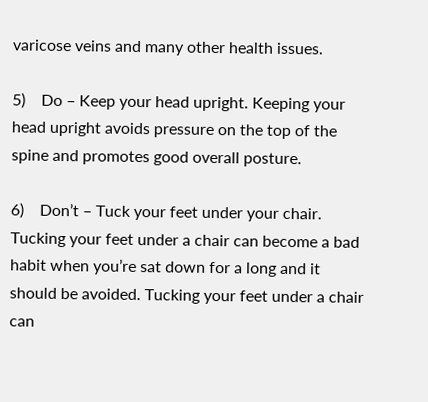varicose veins and many other health issues.

5)    Do – Keep your head upright. Keeping your head upright avoids pressure on the top of the spine and promotes good overall posture.

6)    Don’t – Tuck your feet under your chair. Tucking your feet under a chair can become a bad habit when you’re sat down for a long and it should be avoided. Tucking your feet under a chair can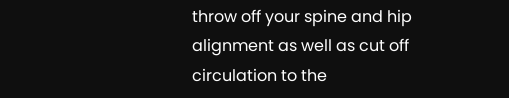throw off your spine and hip alignment as well as cut off circulation to the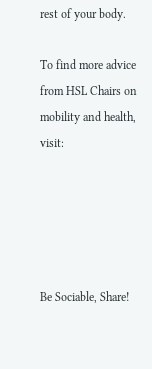rest of your body.

To find more advice from HSL Chairs on mobility and health, visit:





Be Sociable, Share!